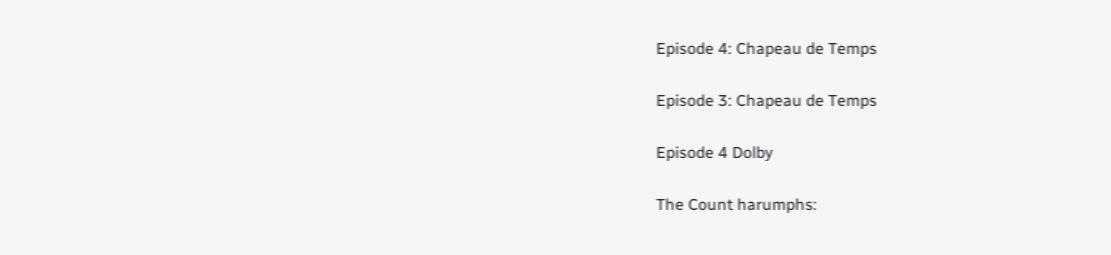Episode 4: Chapeau de Temps

Episode 3: Chapeau de Temps

Episode 4 Dolby

The Count harumphs: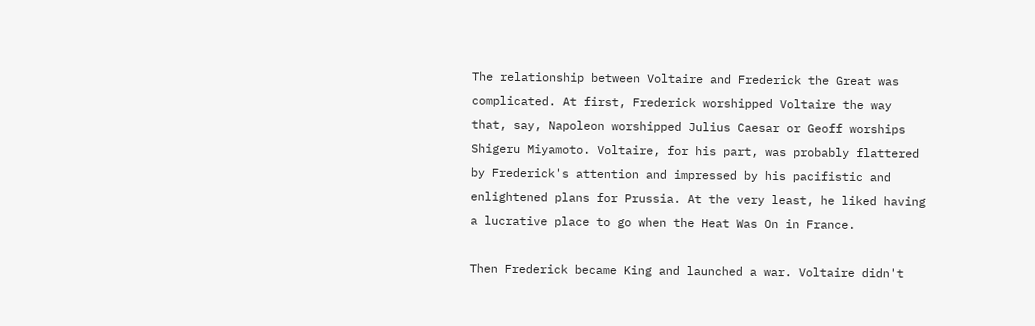The relationship between Voltaire and Frederick the Great was complicated. At first, Frederick worshipped Voltaire the way that, say, Napoleon worshipped Julius Caesar or Geoff worships Shigeru Miyamoto. Voltaire, for his part, was probably flattered by Frederick's attention and impressed by his pacifistic and enlightened plans for Prussia. At the very least, he liked having a lucrative place to go when the Heat Was On in France.

Then Frederick became King and launched a war. Voltaire didn't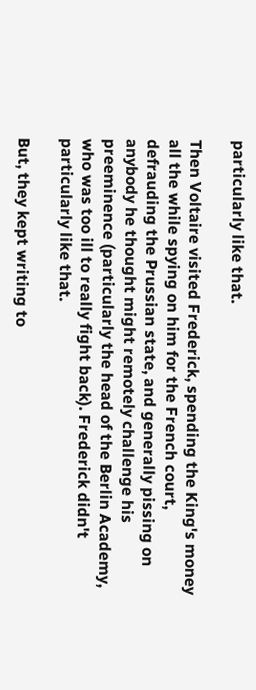particularly like that.

Then Voltaire visited Frederick, spending the King's money all the while spying on him for the French court, defrauding the Prussian state, and generally pissing on anybody he thought might remotely challenge his preeminence (particularly the head of the Berlin Academy, who was too ill to really fight back). Frederick didn't particularly like that.

But, they kept writing to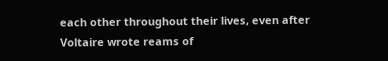each other throughout their lives, even after Voltaire wrote reams of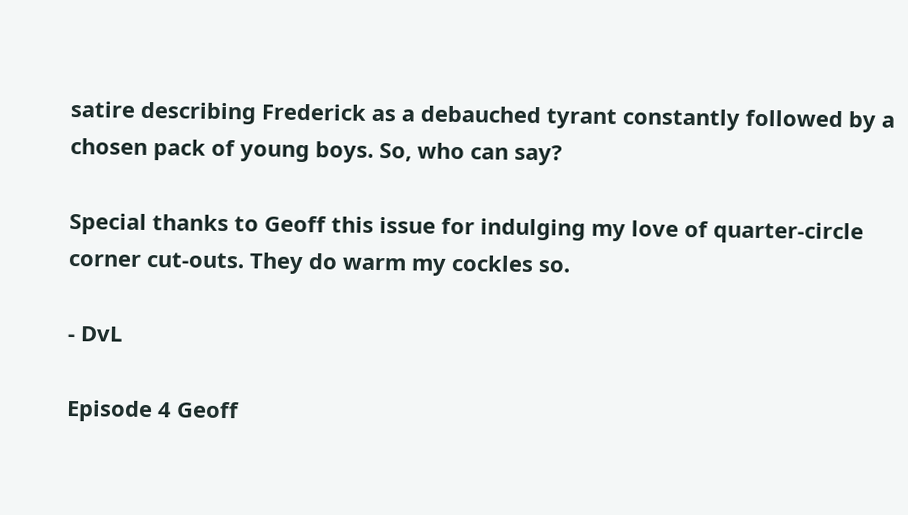satire describing Frederick as a debauched tyrant constantly followed by a chosen pack of young boys. So, who can say?

Special thanks to Geoff this issue for indulging my love of quarter-circle corner cut-outs. They do warm my cockles so.

- DvL

Episode 4 Geoff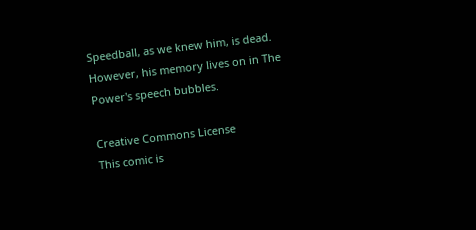Speedball, as we knew him, is dead. However, his memory lives on in The Power's speech bubbles.

Creative Commons License
This comic is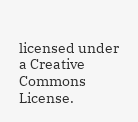licensed under a Creative Commons License.